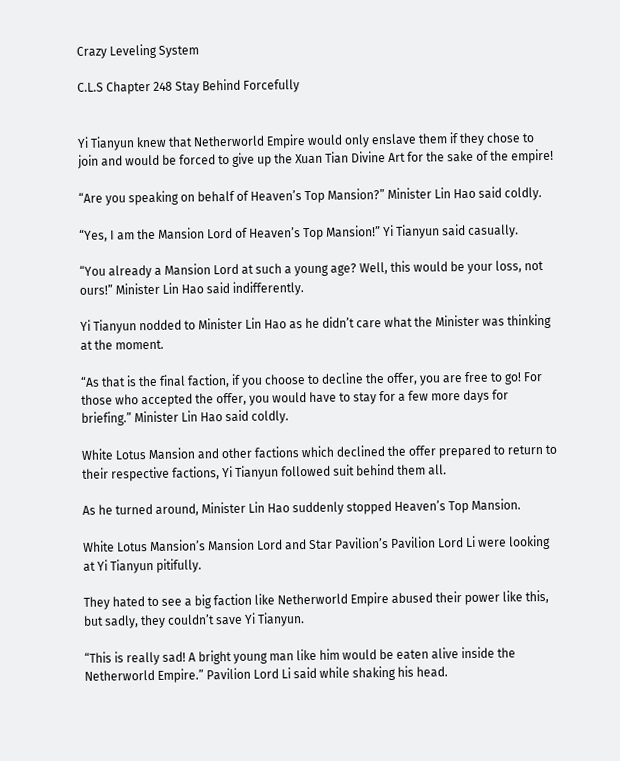Crazy Leveling System

C.L.S Chapter 248 Stay Behind Forcefully


Yi Tianyun knew that Netherworld Empire would only enslave them if they chose to join and would be forced to give up the Xuan Tian Divine Art for the sake of the empire!

“Are you speaking on behalf of Heaven’s Top Mansion?” Minister Lin Hao said coldly.

“Yes, I am the Mansion Lord of Heaven’s Top Mansion!” Yi Tianyun said casually.

“You already a Mansion Lord at such a young age? Well, this would be your loss, not ours!” Minister Lin Hao said indifferently.

Yi Tianyun nodded to Minister Lin Hao as he didn’t care what the Minister was thinking at the moment.

“As that is the final faction, if you choose to decline the offer, you are free to go! For those who accepted the offer, you would have to stay for a few more days for briefing.” Minister Lin Hao said coldly.

White Lotus Mansion and other factions which declined the offer prepared to return to their respective factions, Yi Tianyun followed suit behind them all.

As he turned around, Minister Lin Hao suddenly stopped Heaven’s Top Mansion.

White Lotus Mansion’s Mansion Lord and Star Pavilion’s Pavilion Lord Li were looking at Yi Tianyun pitifully.

They hated to see a big faction like Netherworld Empire abused their power like this, but sadly, they couldn’t save Yi Tianyun.

“This is really sad! A bright young man like him would be eaten alive inside the Netherworld Empire.” Pavilion Lord Li said while shaking his head.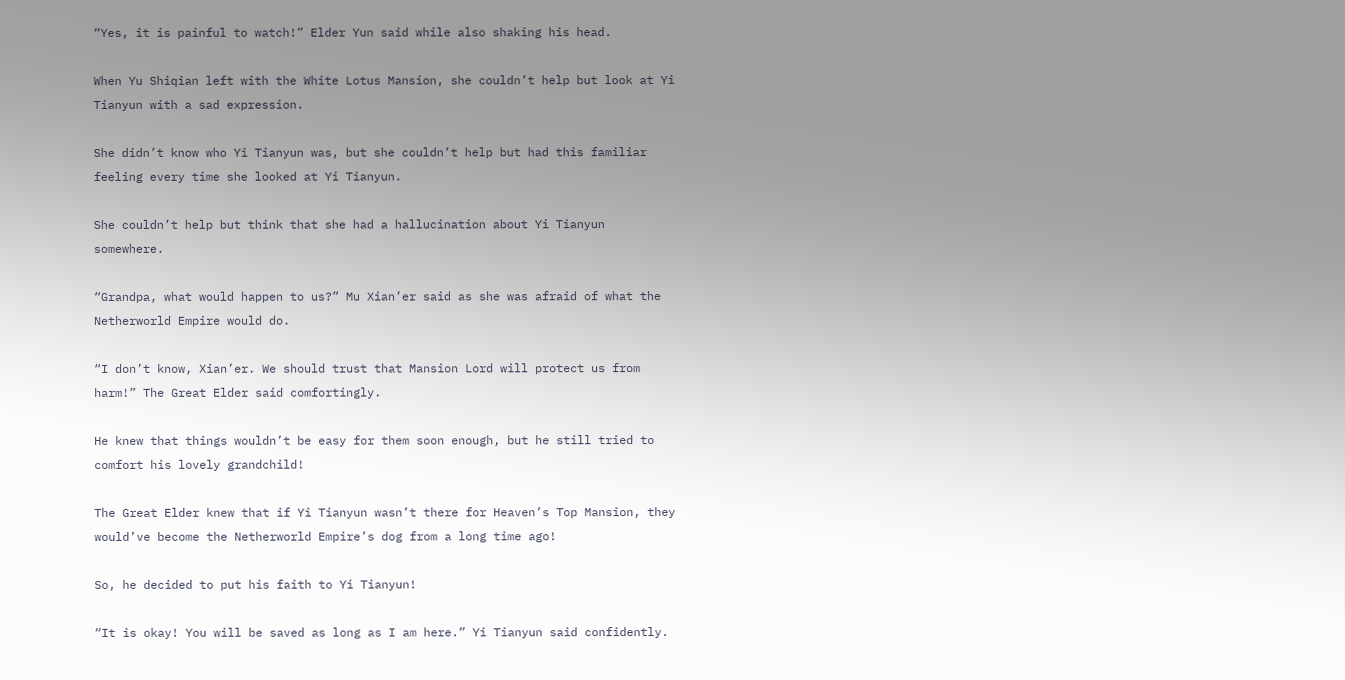“Yes, it is painful to watch!” Elder Yun said while also shaking his head.

When Yu Shiqian left with the White Lotus Mansion, she couldn’t help but look at Yi Tianyun with a sad expression.

She didn’t know who Yi Tianyun was, but she couldn’t help but had this familiar feeling every time she looked at Yi Tianyun.

She couldn’t help but think that she had a hallucination about Yi Tianyun somewhere.

“Grandpa, what would happen to us?” Mu Xian’er said as she was afraid of what the Netherworld Empire would do.

“I don’t know, Xian’er. We should trust that Mansion Lord will protect us from harm!” The Great Elder said comfortingly.

He knew that things wouldn’t be easy for them soon enough, but he still tried to comfort his lovely grandchild!

The Great Elder knew that if Yi Tianyun wasn’t there for Heaven’s Top Mansion, they would’ve become the Netherworld Empire’s dog from a long time ago!

So, he decided to put his faith to Yi Tianyun!

“It is okay! You will be saved as long as I am here.” Yi Tianyun said confidently.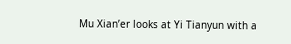Mu Xian’er looks at Yi Tianyun with a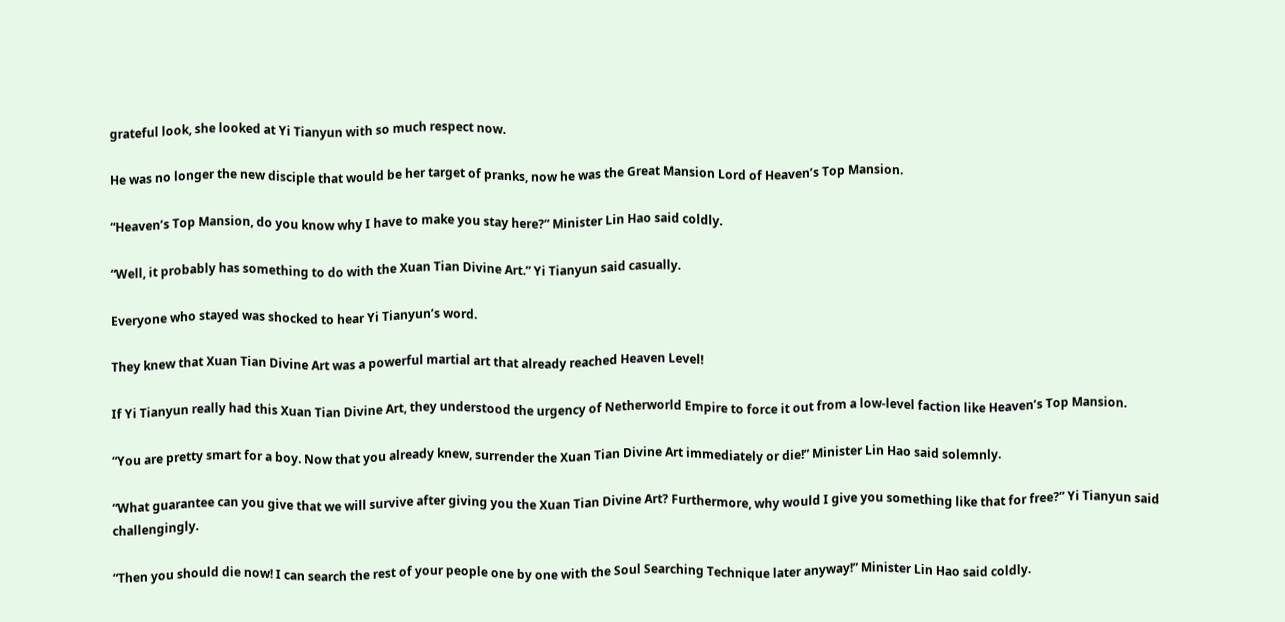grateful look, she looked at Yi Tianyun with so much respect now.

He was no longer the new disciple that would be her target of pranks, now he was the Great Mansion Lord of Heaven’s Top Mansion.

“Heaven’s Top Mansion, do you know why I have to make you stay here?” Minister Lin Hao said coldly.

“Well, it probably has something to do with the Xuan Tian Divine Art.” Yi Tianyun said casually.

Everyone who stayed was shocked to hear Yi Tianyun’s word.

They knew that Xuan Tian Divine Art was a powerful martial art that already reached Heaven Level!

If Yi Tianyun really had this Xuan Tian Divine Art, they understood the urgency of Netherworld Empire to force it out from a low-level faction like Heaven’s Top Mansion.

“You are pretty smart for a boy. Now that you already knew, surrender the Xuan Tian Divine Art immediately or die!” Minister Lin Hao said solemnly.

“What guarantee can you give that we will survive after giving you the Xuan Tian Divine Art? Furthermore, why would I give you something like that for free?” Yi Tianyun said challengingly.

“Then you should die now! I can search the rest of your people one by one with the Soul Searching Technique later anyway!” Minister Lin Hao said coldly.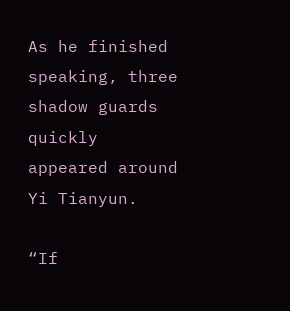As he finished speaking, three shadow guards quickly appeared around Yi Tianyun.

“If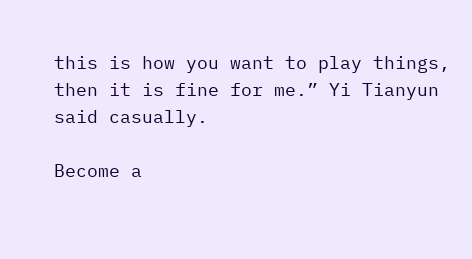this is how you want to play things, then it is fine for me.” Yi Tianyun said casually.

Become a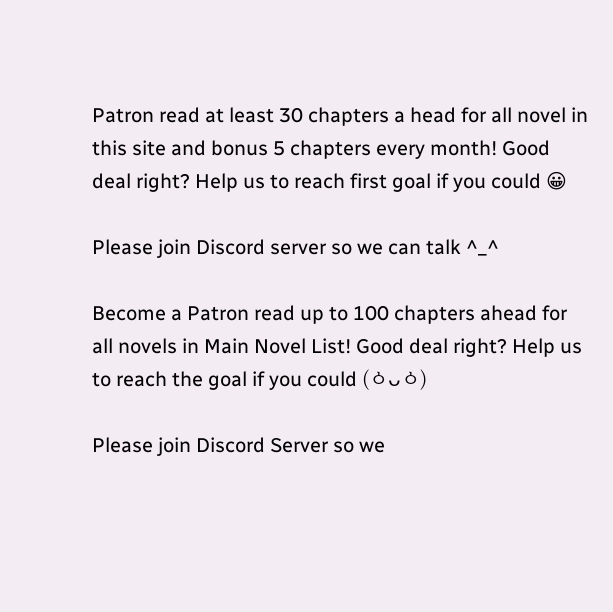Patron read at least 30 chapters a head for all novel in this site and bonus 5 chapters every month! Good deal right? Help us to reach first goal if you could 😀

Please join Discord server so we can talk ^_^

Become a Patron read up to 100 chapters ahead for all novels in Main Novel List! Good deal right? Help us to reach the goal if you could (ㆁᴗㆁ)

Please join Discord Server so we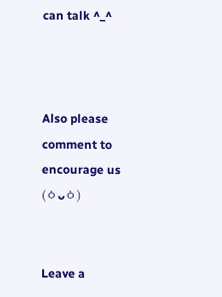can talk ^_^



Also please comment to encourage us (ㆁᴗㆁ)


Leave a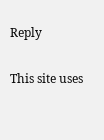Reply

This site uses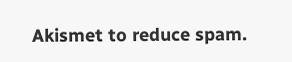Akismet to reduce spam.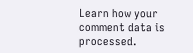Learn how your comment data is processed.